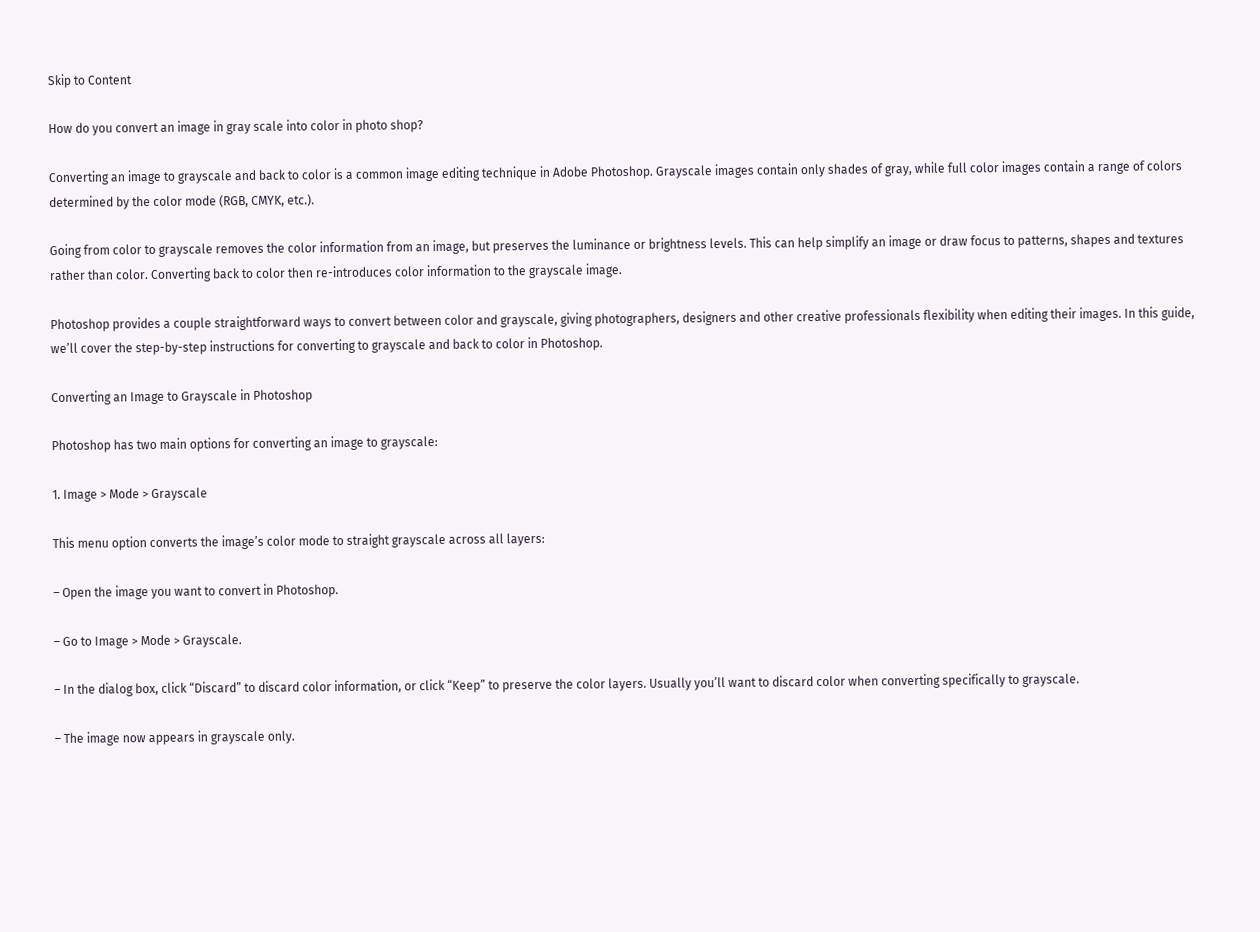Skip to Content

How do you convert an image in gray scale into color in photo shop?

Converting an image to grayscale and back to color is a common image editing technique in Adobe Photoshop. Grayscale images contain only shades of gray, while full color images contain a range of colors determined by the color mode (RGB, CMYK, etc.).

Going from color to grayscale removes the color information from an image, but preserves the luminance or brightness levels. This can help simplify an image or draw focus to patterns, shapes and textures rather than color. Converting back to color then re-introduces color information to the grayscale image.

Photoshop provides a couple straightforward ways to convert between color and grayscale, giving photographers, designers and other creative professionals flexibility when editing their images. In this guide, we’ll cover the step-by-step instructions for converting to grayscale and back to color in Photoshop.

Converting an Image to Grayscale in Photoshop

Photoshop has two main options for converting an image to grayscale:

1. Image > Mode > Grayscale

This menu option converts the image’s color mode to straight grayscale across all layers:

– Open the image you want to convert in Photoshop.

– Go to Image > Mode > Grayscale.

– In the dialog box, click “Discard” to discard color information, or click “Keep” to preserve the color layers. Usually you’ll want to discard color when converting specifically to grayscale.

– The image now appears in grayscale only.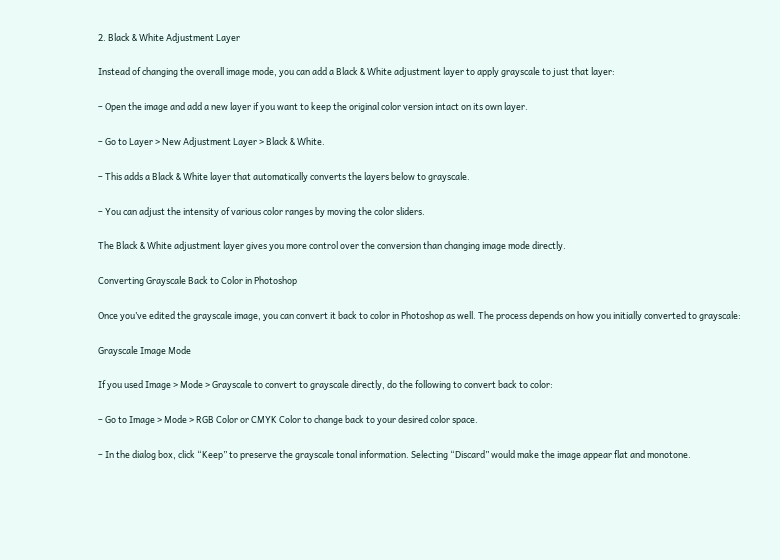2. Black & White Adjustment Layer

Instead of changing the overall image mode, you can add a Black & White adjustment layer to apply grayscale to just that layer:

– Open the image and add a new layer if you want to keep the original color version intact on its own layer.

– Go to Layer > New Adjustment Layer > Black & White.

– This adds a Black & White layer that automatically converts the layers below to grayscale.

– You can adjust the intensity of various color ranges by moving the color sliders.

The Black & White adjustment layer gives you more control over the conversion than changing image mode directly.

Converting Grayscale Back to Color in Photoshop

Once you’ve edited the grayscale image, you can convert it back to color in Photoshop as well. The process depends on how you initially converted to grayscale:

Grayscale Image Mode

If you used Image > Mode > Grayscale to convert to grayscale directly, do the following to convert back to color:

– Go to Image > Mode > RGB Color or CMYK Color to change back to your desired color space.

– In the dialog box, click “Keep” to preserve the grayscale tonal information. Selecting “Discard” would make the image appear flat and monotone.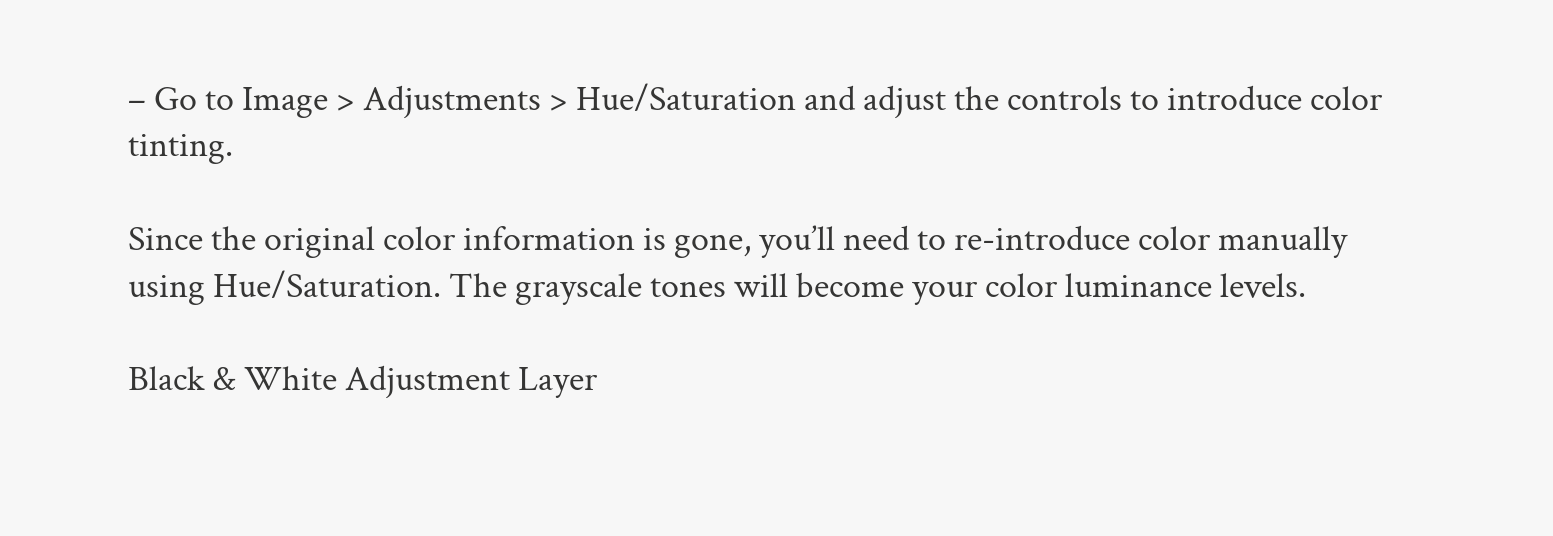– Go to Image > Adjustments > Hue/Saturation and adjust the controls to introduce color tinting.

Since the original color information is gone, you’ll need to re-introduce color manually using Hue/Saturation. The grayscale tones will become your color luminance levels.

Black & White Adjustment Layer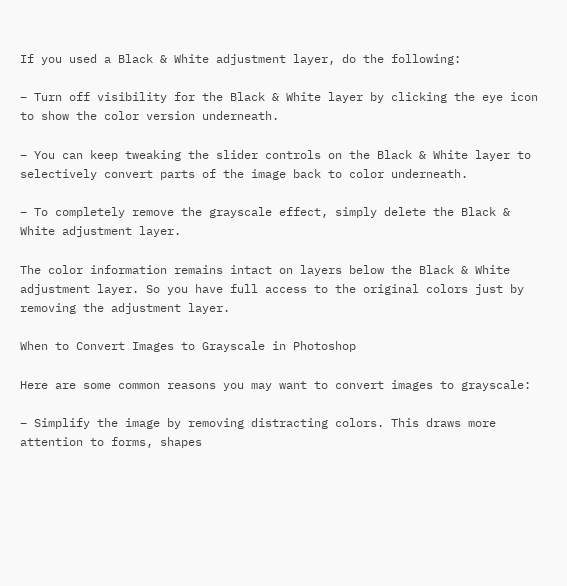If you used a Black & White adjustment layer, do the following:

– Turn off visibility for the Black & White layer by clicking the eye icon to show the color version underneath.

– You can keep tweaking the slider controls on the Black & White layer to selectively convert parts of the image back to color underneath.

– To completely remove the grayscale effect, simply delete the Black & White adjustment layer.

The color information remains intact on layers below the Black & White adjustment layer. So you have full access to the original colors just by removing the adjustment layer.

When to Convert Images to Grayscale in Photoshop

Here are some common reasons you may want to convert images to grayscale:

– Simplify the image by removing distracting colors. This draws more attention to forms, shapes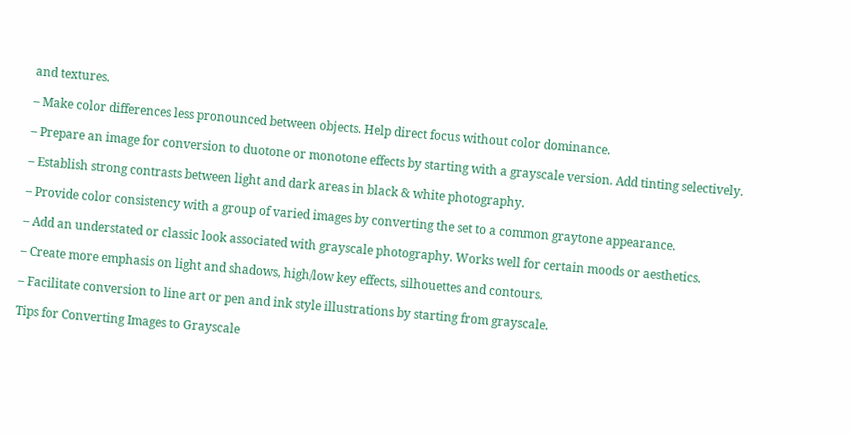and textures.

– Make color differences less pronounced between objects. Help direct focus without color dominance.

– Prepare an image for conversion to duotone or monotone effects by starting with a grayscale version. Add tinting selectively.

– Establish strong contrasts between light and dark areas in black & white photography.

– Provide color consistency with a group of varied images by converting the set to a common graytone appearance.

– Add an understated or classic look associated with grayscale photography. Works well for certain moods or aesthetics.

– Create more emphasis on light and shadows, high/low key effects, silhouettes and contours.

– Facilitate conversion to line art or pen and ink style illustrations by starting from grayscale.

Tips for Converting Images to Grayscale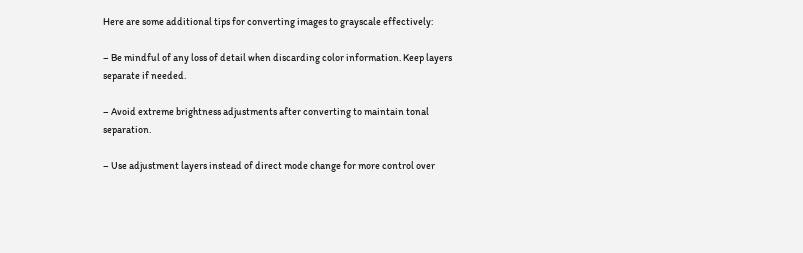Here are some additional tips for converting images to grayscale effectively:

– Be mindful of any loss of detail when discarding color information. Keep layers separate if needed.

– Avoid extreme brightness adjustments after converting to maintain tonal separation.

– Use adjustment layers instead of direct mode change for more control over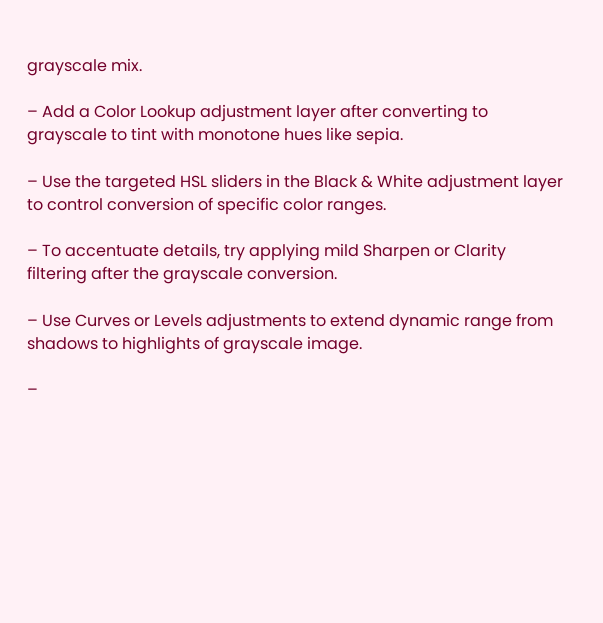grayscale mix.

– Add a Color Lookup adjustment layer after converting to grayscale to tint with monotone hues like sepia.

– Use the targeted HSL sliders in the Black & White adjustment layer to control conversion of specific color ranges.

– To accentuate details, try applying mild Sharpen or Clarity filtering after the grayscale conversion.

– Use Curves or Levels adjustments to extend dynamic range from shadows to highlights of grayscale image.

–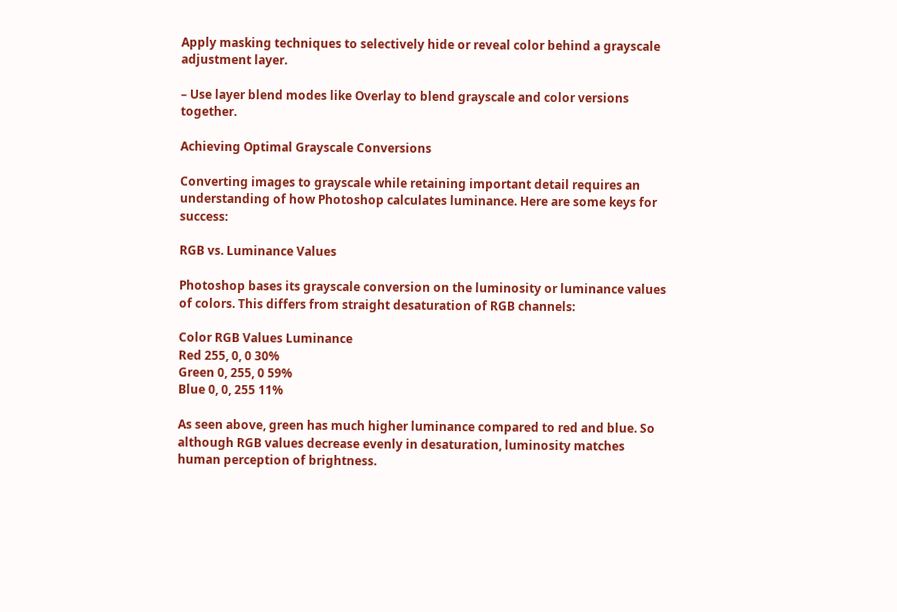Apply masking techniques to selectively hide or reveal color behind a grayscale adjustment layer.

– Use layer blend modes like Overlay to blend grayscale and color versions together.

Achieving Optimal Grayscale Conversions

Converting images to grayscale while retaining important detail requires an understanding of how Photoshop calculates luminance. Here are some keys for success:

RGB vs. Luminance Values

Photoshop bases its grayscale conversion on the luminosity or luminance values of colors. This differs from straight desaturation of RGB channels:

Color RGB Values Luminance
Red 255, 0, 0 30%
Green 0, 255, 0 59%
Blue 0, 0, 255 11%

As seen above, green has much higher luminance compared to red and blue. So although RGB values decrease evenly in desaturation, luminosity matches human perception of brightness.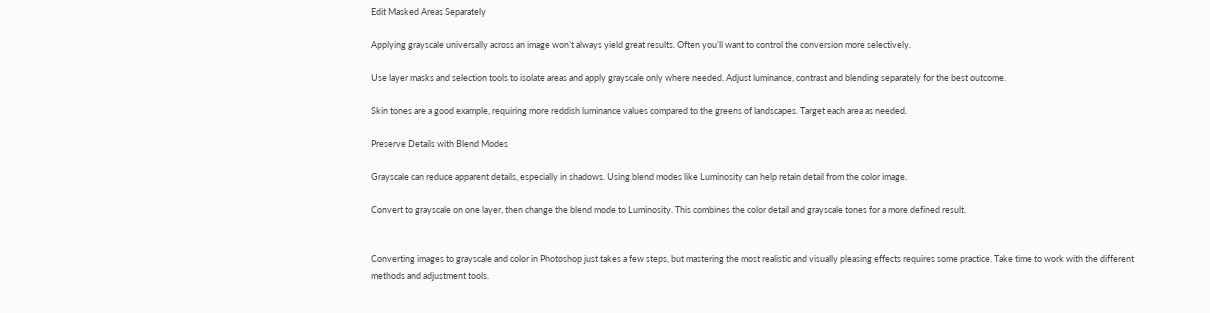Edit Masked Areas Separately

Applying grayscale universally across an image won’t always yield great results. Often you’ll want to control the conversion more selectively.

Use layer masks and selection tools to isolate areas and apply grayscale only where needed. Adjust luminance, contrast and blending separately for the best outcome.

Skin tones are a good example, requiring more reddish luminance values compared to the greens of landscapes. Target each area as needed.

Preserve Details with Blend Modes

Grayscale can reduce apparent details, especially in shadows. Using blend modes like Luminosity can help retain detail from the color image.

Convert to grayscale on one layer, then change the blend mode to Luminosity. This combines the color detail and grayscale tones for a more defined result.


Converting images to grayscale and color in Photoshop just takes a few steps, but mastering the most realistic and visually pleasing effects requires some practice. Take time to work with the different methods and adjustment tools.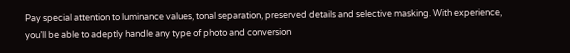Pay special attention to luminance values, tonal separation, preserved details and selective masking. With experience, you’ll be able to adeptly handle any type of photo and conversion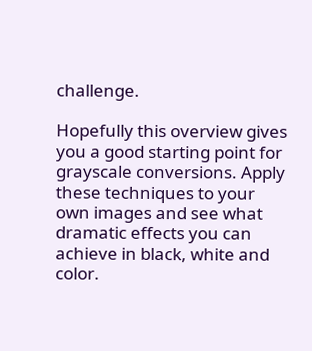challenge.

Hopefully this overview gives you a good starting point for grayscale conversions. Apply these techniques to your own images and see what dramatic effects you can achieve in black, white and color.